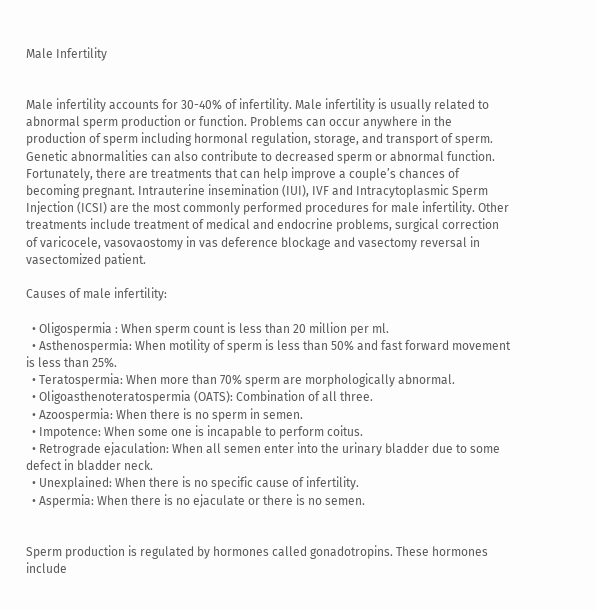Male Infertility


Male infertility accounts for 30-40% of infertility. Male infertility is usually related to abnormal sperm production or function. Problems can occur anywhere in the production of sperm including hormonal regulation, storage, and transport of sperm. Genetic abnormalities can also contribute to decreased sperm or abnormal function. Fortunately, there are treatments that can help improve a couple’s chances of becoming pregnant. Intrauterine insemination (IUI), IVF and Intracytoplasmic Sperm Injection (ICSI) are the most commonly performed procedures for male infertility. Other treatments include treatment of medical and endocrine problems, surgical correction of varicocele, vasovaostomy in vas deference blockage and vasectomy reversal in vasectomized patient.

Causes of male infertility:

  • Oligospermia : When sperm count is less than 20 million per ml.
  • Asthenospermia: When motility of sperm is less than 50% and fast forward movement is less than 25%.
  • Teratospermia: When more than 70% sperm are morphologically abnormal.
  • Oligoasthenoteratospermia (OATS): Combination of all three.
  • Azoospermia: When there is no sperm in semen.
  • Impotence: When some one is incapable to perform coitus.
  • Retrograde ejaculation: When all semen enter into the urinary bladder due to some defect in bladder neck.
  • Unexplained: When there is no specific cause of infertility.
  • Aspermia: When there is no ejaculate or there is no semen.


Sperm production is regulated by hormones called gonadotropins. These hormones include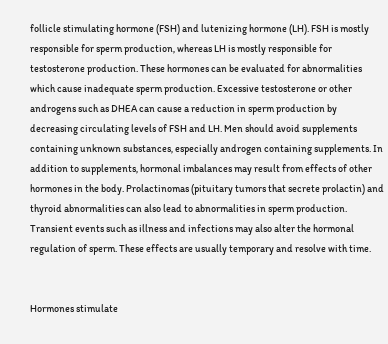follicle stimulating hormone (FSH) and lutenizing hormone (LH). FSH is mostly responsible for sperm production, whereas LH is mostly responsible for testosterone production. These hormones can be evaluated for abnormalities which cause inadequate sperm production. Excessive testosterone or other androgens such as DHEA can cause a reduction in sperm production by decreasing circulating levels of FSH and LH. Men should avoid supplements containing unknown substances, especially androgen containing supplements. In addition to supplements, hormonal imbalances may result from effects of other hormones in the body. Prolactinomas (pituitary tumors that secrete prolactin) and thyroid abnormalities can also lead to abnormalities in sperm production. Transient events such as illness and infections may also alter the hormonal regulation of sperm. These effects are usually temporary and resolve with time.


Hormones stimulate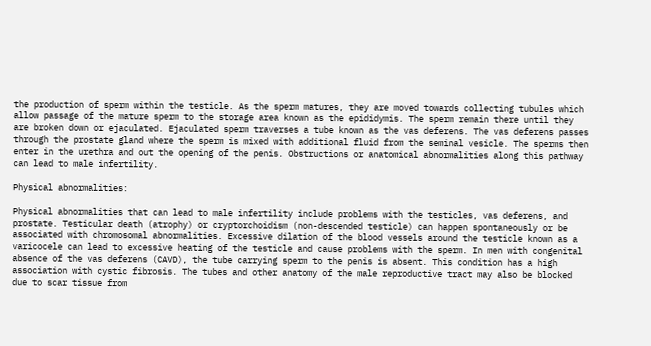the production of sperm within the testicle. As the sperm matures, they are moved towards collecting tubules which allow passage of the mature sperm to the storage area known as the epididymis. The sperm remain there until they are broken down or ejaculated. Ejaculated sperm traverses a tube known as the vas deferens. The vas deferens passes through the prostate gland where the sperm is mixed with additional fluid from the seminal vesicle. The sperms then enter in the urethra and out the opening of the penis. Obstructions or anatomical abnormalities along this pathway can lead to male infertility.

Physical abnormalities:

Physical abnormalities that can lead to male infertility include problems with the testicles, vas deferens, and prostate. Testicular death (atrophy) or cryptorchoidism (non-descended testicle) can happen spontaneously or be associated with chromosomal abnormalities. Excessive dilation of the blood vessels around the testicle known as a varicocele can lead to excessive heating of the testicle and cause problems with the sperm. In men with congenital absence of the vas deferens (CAVD), the tube carrying sperm to the penis is absent. This condition has a high association with cystic fibrosis. The tubes and other anatomy of the male reproductive tract may also be blocked due to scar tissue from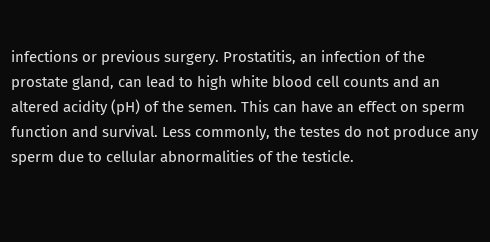infections or previous surgery. Prostatitis, an infection of the prostate gland, can lead to high white blood cell counts and an altered acidity (pH) of the semen. This can have an effect on sperm function and survival. Less commonly, the testes do not produce any sperm due to cellular abnormalities of the testicle.